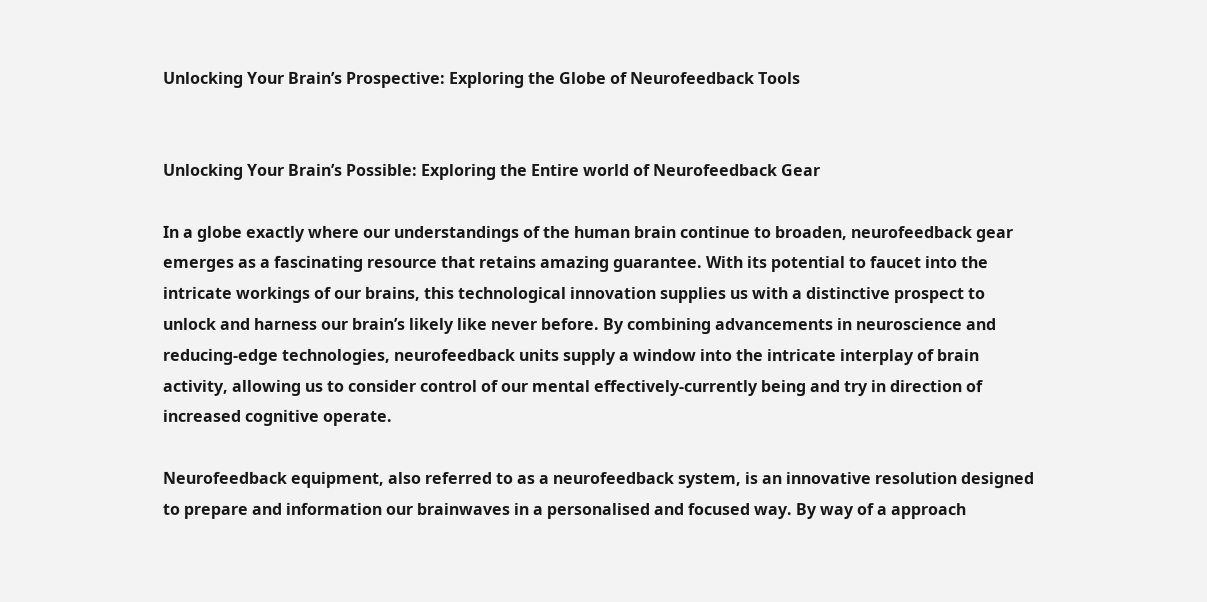Unlocking Your Brain’s Prospective: Exploring the Globe of Neurofeedback Tools


Unlocking Your Brain’s Possible: Exploring the Entire world of Neurofeedback Gear

In a globe exactly where our understandings of the human brain continue to broaden, neurofeedback gear emerges as a fascinating resource that retains amazing guarantee. With its potential to faucet into the intricate workings of our brains, this technological innovation supplies us with a distinctive prospect to unlock and harness our brain’s likely like never before. By combining advancements in neuroscience and reducing-edge technologies, neurofeedback units supply a window into the intricate interplay of brain activity, allowing us to consider control of our mental effectively-currently being and try in direction of increased cognitive operate.

Neurofeedback equipment, also referred to as a neurofeedback system, is an innovative resolution designed to prepare and information our brainwaves in a personalised and focused way. By way of a approach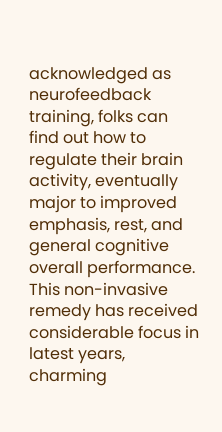acknowledged as neurofeedback training, folks can find out how to regulate their brain activity, eventually major to improved emphasis, rest, and general cognitive overall performance. This non-invasive remedy has received considerable focus in latest years, charming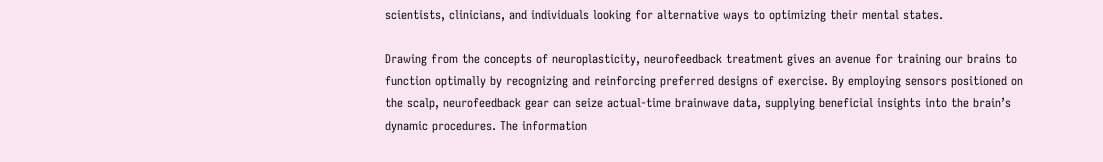scientists, clinicians, and individuals looking for alternative ways to optimizing their mental states.

Drawing from the concepts of neuroplasticity, neurofeedback treatment gives an avenue for training our brains to function optimally by recognizing and reinforcing preferred designs of exercise. By employing sensors positioned on the scalp, neurofeedback gear can seize actual-time brainwave data, supplying beneficial insights into the brain’s dynamic procedures. The information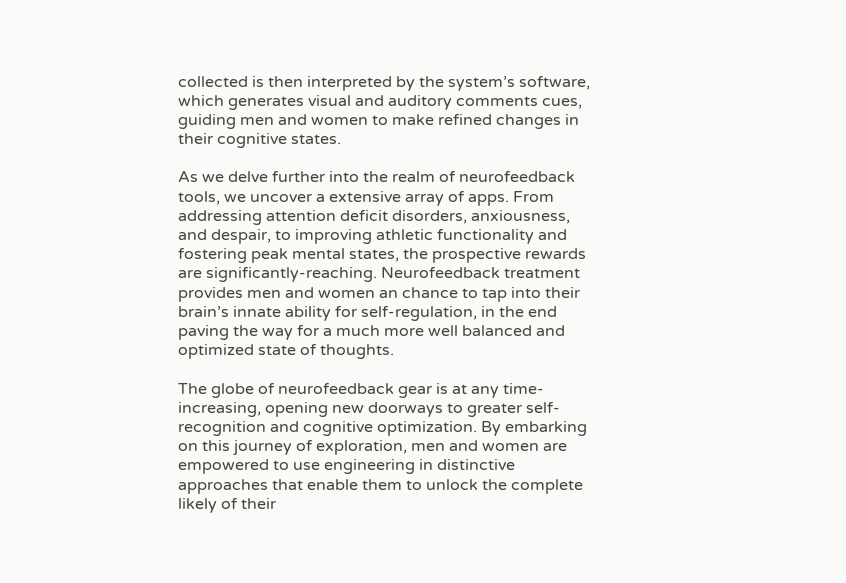collected is then interpreted by the system’s software, which generates visual and auditory comments cues, guiding men and women to make refined changes in their cognitive states.

As we delve further into the realm of neurofeedback tools, we uncover a extensive array of apps. From addressing attention deficit disorders, anxiousness, and despair, to improving athletic functionality and fostering peak mental states, the prospective rewards are significantly-reaching. Neurofeedback treatment provides men and women an chance to tap into their brain’s innate ability for self-regulation, in the end paving the way for a much more well balanced and optimized state of thoughts.

The globe of neurofeedback gear is at any time-increasing, opening new doorways to greater self-recognition and cognitive optimization. By embarking on this journey of exploration, men and women are empowered to use engineering in distinctive approaches that enable them to unlock the complete likely of their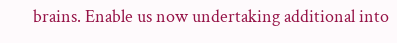brains. Enable us now undertaking additional into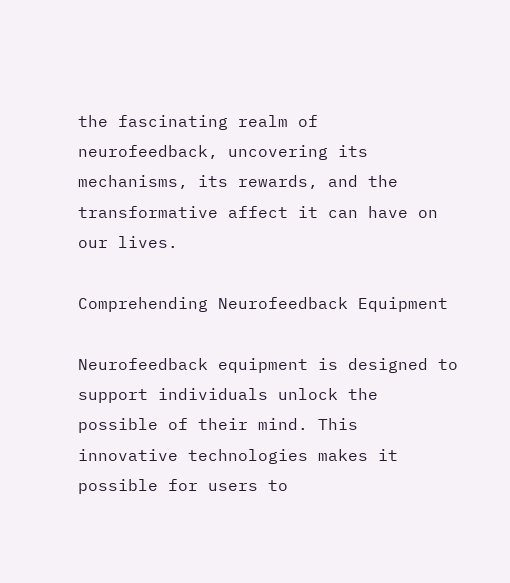the fascinating realm of neurofeedback, uncovering its mechanisms, its rewards, and the transformative affect it can have on our lives.

Comprehending Neurofeedback Equipment

Neurofeedback equipment is designed to support individuals unlock the possible of their mind. This innovative technologies makes it possible for users to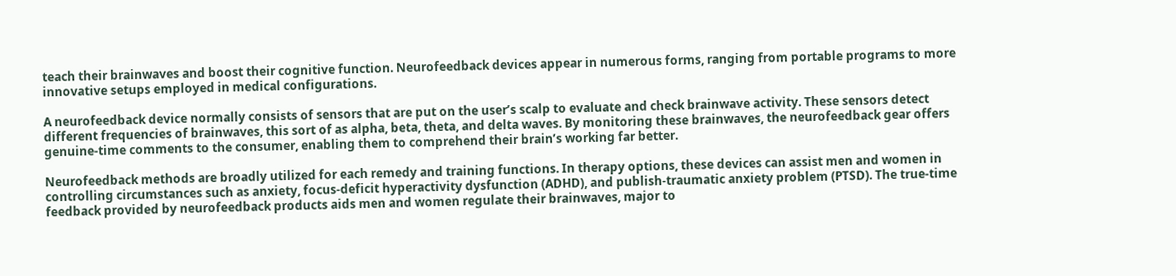teach their brainwaves and boost their cognitive function. Neurofeedback devices appear in numerous forms, ranging from portable programs to more innovative setups employed in medical configurations.

A neurofeedback device normally consists of sensors that are put on the user’s scalp to evaluate and check brainwave activity. These sensors detect different frequencies of brainwaves, this sort of as alpha, beta, theta, and delta waves. By monitoring these brainwaves, the neurofeedback gear offers genuine-time comments to the consumer, enabling them to comprehend their brain’s working far better.

Neurofeedback methods are broadly utilized for each remedy and training functions. In therapy options, these devices can assist men and women in controlling circumstances such as anxiety, focus-deficit hyperactivity dysfunction (ADHD), and publish-traumatic anxiety problem (PTSD). The true-time feedback provided by neurofeedback products aids men and women regulate their brainwaves, major to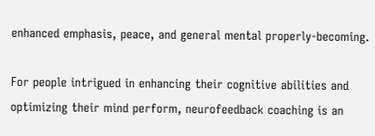enhanced emphasis, peace, and general mental properly-becoming.

For people intrigued in enhancing their cognitive abilities and optimizing their mind perform, neurofeedback coaching is an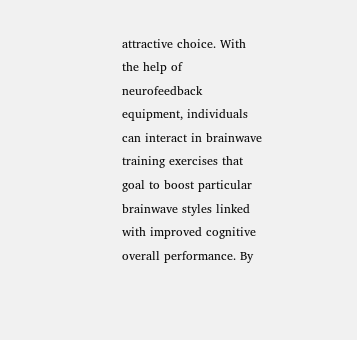attractive choice. With the help of neurofeedback equipment, individuals can interact in brainwave training exercises that goal to boost particular brainwave styles linked with improved cognitive overall performance. By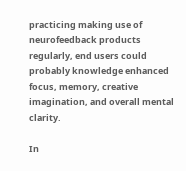practicing making use of neurofeedback products regularly, end users could probably knowledge enhanced focus, memory, creative imagination, and overall mental clarity.

In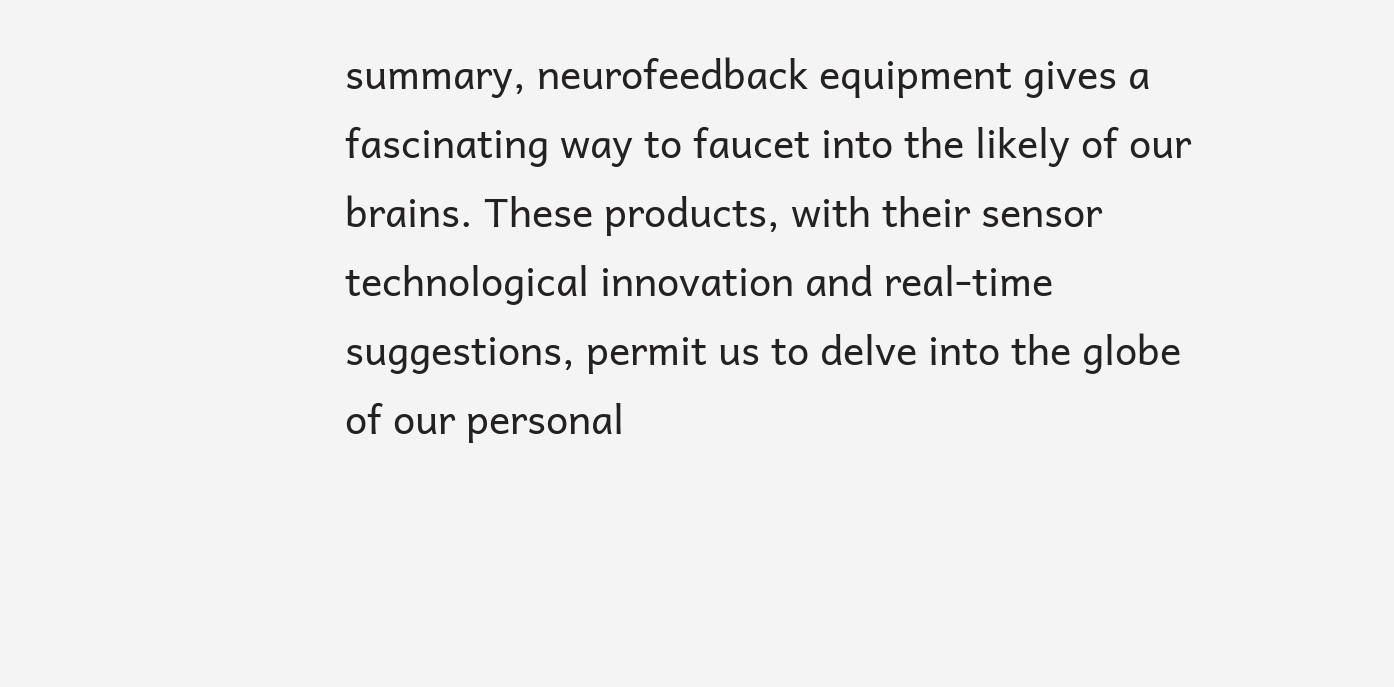summary, neurofeedback equipment gives a fascinating way to faucet into the likely of our brains. These products, with their sensor technological innovation and real-time suggestions, permit us to delve into the globe of our personal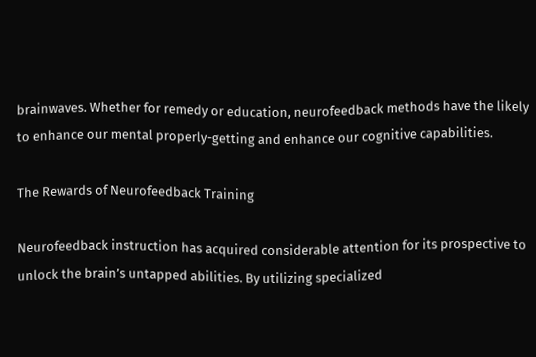brainwaves. Whether for remedy or education, neurofeedback methods have the likely to enhance our mental properly-getting and enhance our cognitive capabilities.

The Rewards of Neurofeedback Training

Neurofeedback instruction has acquired considerable attention for its prospective to unlock the brain’s untapped abilities. By utilizing specialized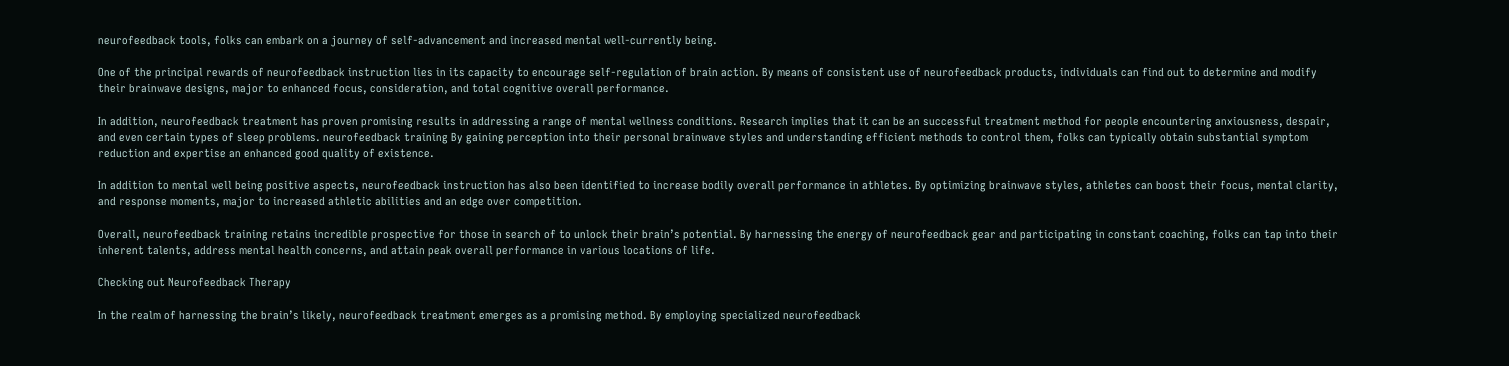neurofeedback tools, folks can embark on a journey of self-advancement and increased mental well-currently being.

One of the principal rewards of neurofeedback instruction lies in its capacity to encourage self-regulation of brain action. By means of consistent use of neurofeedback products, individuals can find out to determine and modify their brainwave designs, major to enhanced focus, consideration, and total cognitive overall performance.

In addition, neurofeedback treatment has proven promising results in addressing a range of mental wellness conditions. Research implies that it can be an successful treatment method for people encountering anxiousness, despair, and even certain types of sleep problems. neurofeedback training By gaining perception into their personal brainwave styles and understanding efficient methods to control them, folks can typically obtain substantial symptom reduction and expertise an enhanced good quality of existence.

In addition to mental well being positive aspects, neurofeedback instruction has also been identified to increase bodily overall performance in athletes. By optimizing brainwave styles, athletes can boost their focus, mental clarity, and response moments, major to increased athletic abilities and an edge over competition.

Overall, neurofeedback training retains incredible prospective for those in search of to unlock their brain’s potential. By harnessing the energy of neurofeedback gear and participating in constant coaching, folks can tap into their inherent talents, address mental health concerns, and attain peak overall performance in various locations of life.

Checking out Neurofeedback Therapy

In the realm of harnessing the brain’s likely, neurofeedback treatment emerges as a promising method. By employing specialized neurofeedback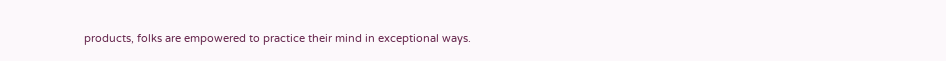products, folks are empowered to practice their mind in exceptional ways.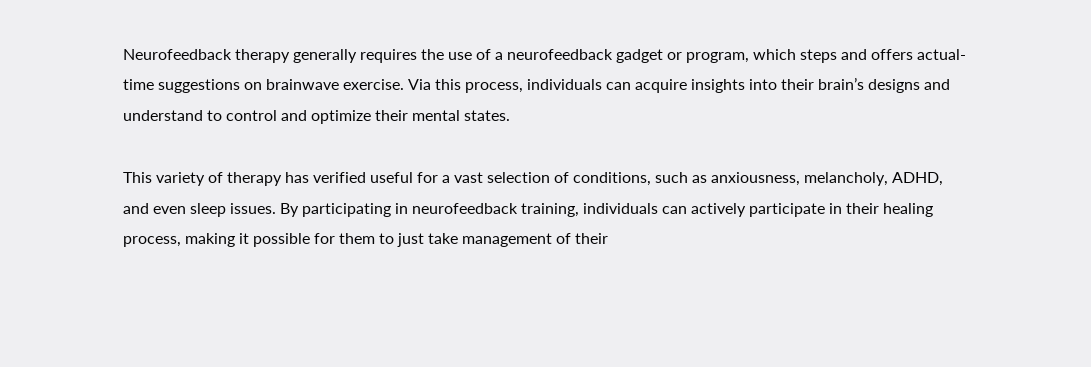Neurofeedback therapy generally requires the use of a neurofeedback gadget or program, which steps and offers actual-time suggestions on brainwave exercise. Via this process, individuals can acquire insights into their brain’s designs and understand to control and optimize their mental states.

This variety of therapy has verified useful for a vast selection of conditions, such as anxiousness, melancholy, ADHD, and even sleep issues. By participating in neurofeedback training, individuals can actively participate in their healing process, making it possible for them to just take management of their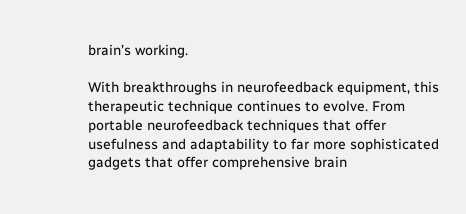brain’s working.

With breakthroughs in neurofeedback equipment, this therapeutic technique continues to evolve. From portable neurofeedback techniques that offer usefulness and adaptability to far more sophisticated gadgets that offer comprehensive brain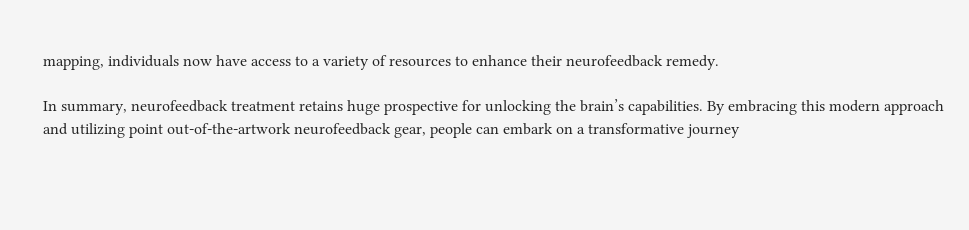mapping, individuals now have access to a variety of resources to enhance their neurofeedback remedy.

In summary, neurofeedback treatment retains huge prospective for unlocking the brain’s capabilities. By embracing this modern approach and utilizing point out-of-the-artwork neurofeedback gear, people can embark on a transformative journey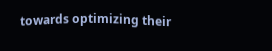towards optimizing their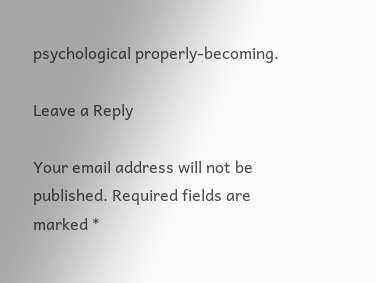psychological properly-becoming.

Leave a Reply

Your email address will not be published. Required fields are marked *